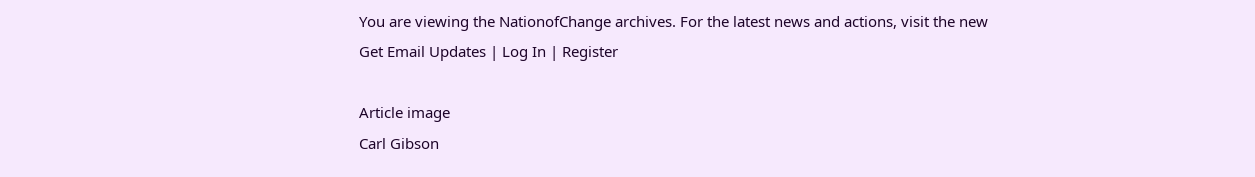You are viewing the NationofChange archives. For the latest news and actions, visit the new
Get Email Updates | Log In | Register

Article image
Carl Gibson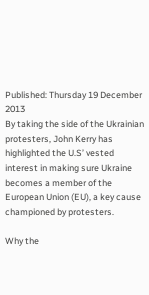Published: Thursday 19 December 2013
By taking the side of the Ukrainian protesters, John Kerry has highlighted the U.S’ vested interest in making sure Ukraine becomes a member of the European Union (EU), a key cause championed by protesters.

Why the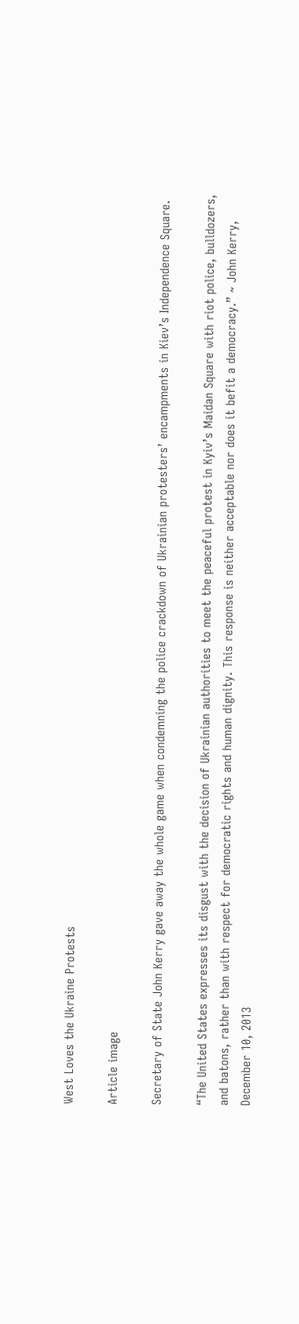West Loves the Ukraine Protests

Article image

Secretary of State John Kerry gave away the whole game when condemning the police crackdown of Ukrainian protesters’ encampments in Kiev’s Independence Square.

“The United States expresses its disgust with the decision of Ukrainian authorities to meet the peaceful protest in Kyiv’s Maidan Square with riot police, bulldozers, and batons, rather than with respect for democratic rights and human dignity. This response is neither acceptable nor does it befit a democracy.” ~ John Kerry, December 10, 2013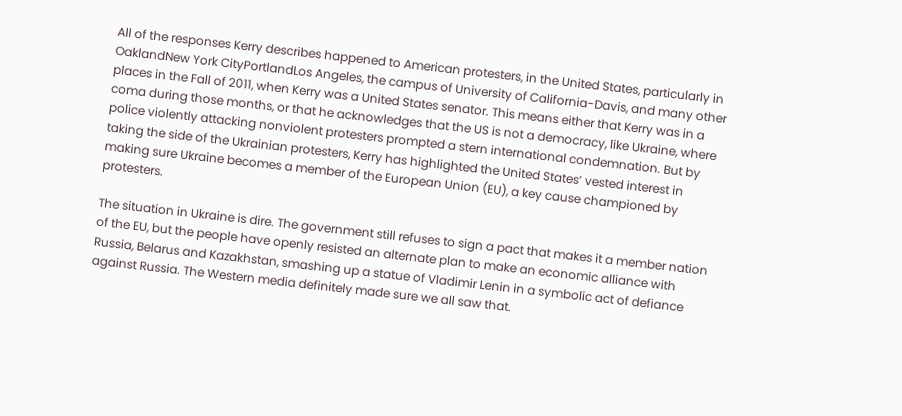All of the responses Kerry describes happened to American protesters, in the United States, particularly in OaklandNew York CityPortlandLos Angeles, the campus of University of California-Davis, and many other places in the Fall of 2011, when Kerry was a United States senator. This means either that Kerry was in a coma during those months, or that he acknowledges that the US is not a democracy, like Ukraine, where police violently attacking nonviolent protesters prompted a stern international condemnation. But by taking the side of the Ukrainian protesters, Kerry has highlighted the United States’ vested interest in making sure Ukraine becomes a member of the European Union (EU), a key cause championed by protesters.

The situation in Ukraine is dire. The government still refuses to sign a pact that makes it a member nation of the EU, but the people have openly resisted an alternate plan to make an economic alliance with Russia, Belarus and Kazakhstan, smashing up a statue of Vladimir Lenin in a symbolic act of defiance against Russia. The Western media definitely made sure we all saw that.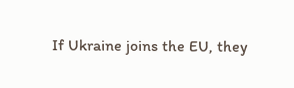If Ukraine joins the EU, they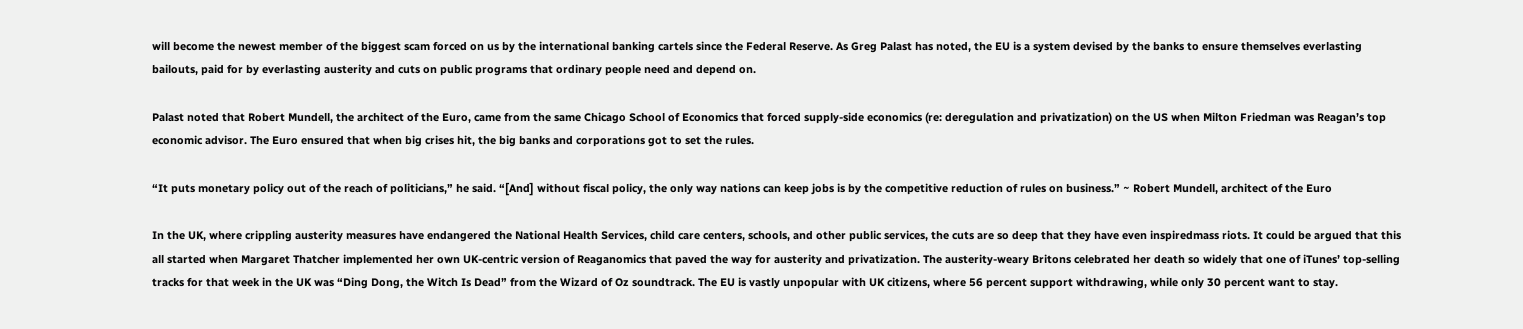will become the newest member of the biggest scam forced on us by the international banking cartels since the Federal Reserve. As Greg Palast has noted, the EU is a system devised by the banks to ensure themselves everlasting bailouts, paid for by everlasting austerity and cuts on public programs that ordinary people need and depend on.

Palast noted that Robert Mundell, the architect of the Euro, came from the same Chicago School of Economics that forced supply-side economics (re: deregulation and privatization) on the US when Milton Friedman was Reagan’s top economic advisor. The Euro ensured that when big crises hit, the big banks and corporations got to set the rules.

“It puts monetary policy out of the reach of politicians,” he said. “[And] without fiscal policy, the only way nations can keep jobs is by the competitive reduction of rules on business.” ~ Robert Mundell, architect of the Euro

In the UK, where crippling austerity measures have endangered the National Health Services, child care centers, schools, and other public services, the cuts are so deep that they have even inspiredmass riots. It could be argued that this all started when Margaret Thatcher implemented her own UK-centric version of Reaganomics that paved the way for austerity and privatization. The austerity-weary Britons celebrated her death so widely that one of iTunes’ top-selling tracks for that week in the UK was “Ding Dong, the Witch Is Dead” from the Wizard of Oz soundtrack. The EU is vastly unpopular with UK citizens, where 56 percent support withdrawing, while only 30 percent want to stay.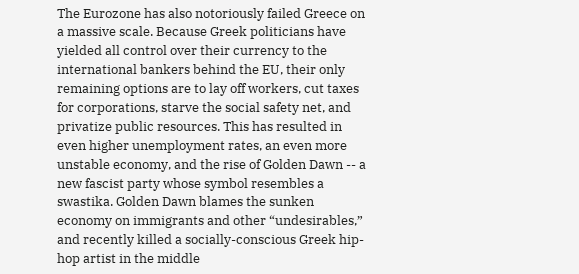The Eurozone has also notoriously failed Greece on a massive scale. Because Greek politicians have yielded all control over their currency to the international bankers behind the EU, their only remaining options are to lay off workers, cut taxes for corporations, starve the social safety net, and privatize public resources. This has resulted in even higher unemployment rates, an even more unstable economy, and the rise of Golden Dawn -- a new fascist party whose symbol resembles a swastika. Golden Dawn blames the sunken economy on immigrants and other “undesirables,” and recently killed a socially-conscious Greek hip-hop artist in the middle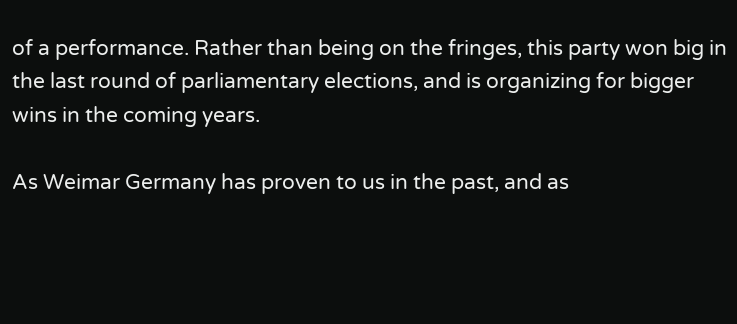of a performance. Rather than being on the fringes, this party won big in the last round of parliamentary elections, and is organizing for bigger wins in the coming years.

As Weimar Germany has proven to us in the past, and as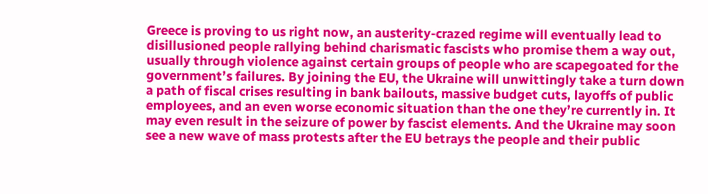Greece is proving to us right now, an austerity-crazed regime will eventually lead to disillusioned people rallying behind charismatic fascists who promise them a way out, usually through violence against certain groups of people who are scapegoated for the government’s failures. By joining the EU, the Ukraine will unwittingly take a turn down a path of fiscal crises resulting in bank bailouts, massive budget cuts, layoffs of public employees, and an even worse economic situation than the one they’re currently in. It may even result in the seizure of power by fascist elements. And the Ukraine may soon see a new wave of mass protests after the EU betrays the people and their public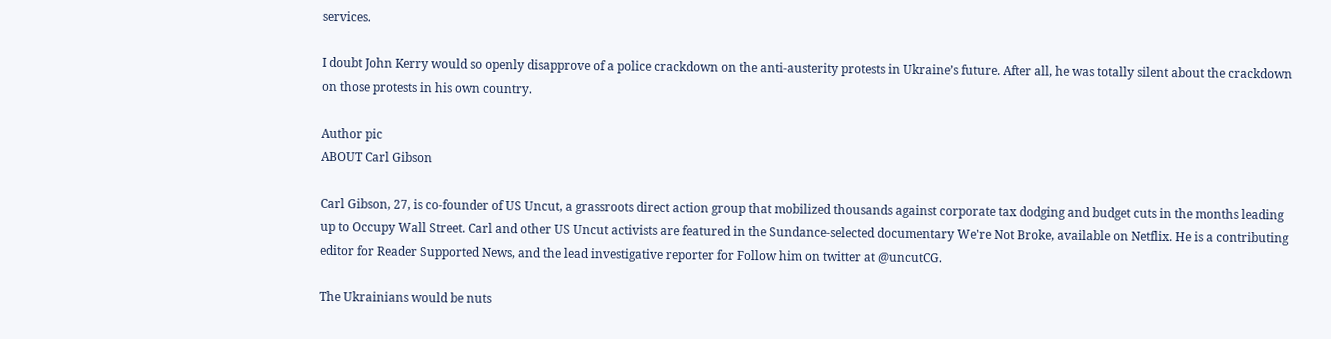services.

I doubt John Kerry would so openly disapprove of a police crackdown on the anti-austerity protests in Ukraine’s future. After all, he was totally silent about the crackdown on those protests in his own country.

Author pic
ABOUT Carl Gibson

Carl Gibson, 27, is co-founder of US Uncut, a grassroots direct action group that mobilized thousands against corporate tax dodging and budget cuts in the months leading up to Occupy Wall Street. Carl and other US Uncut activists are featured in the Sundance-selected documentary We're Not Broke, available on Netflix. He is a contributing editor for Reader Supported News, and the lead investigative reporter for Follow him on twitter at @uncutCG.

The Ukrainians would be nuts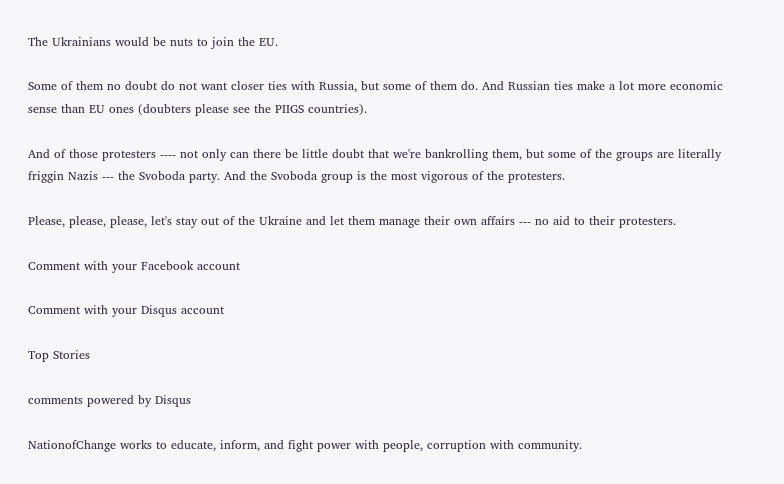The Ukrainians would be nuts to join the EU.

Some of them no doubt do not want closer ties with Russia, but some of them do. And Russian ties make a lot more economic sense than EU ones (doubters please see the PIIGS countries).

And of those protesters ---- not only can there be little doubt that we're bankrolling them, but some of the groups are literally friggin Nazis --- the Svoboda party. And the Svoboda group is the most vigorous of the protesters.

Please, please, please, let's stay out of the Ukraine and let them manage their own affairs --- no aid to their protesters.

Comment with your Facebook account

Comment with your Disqus account

Top Stories

comments powered by Disqus

NationofChange works to educate, inform, and fight power with people, corruption with community.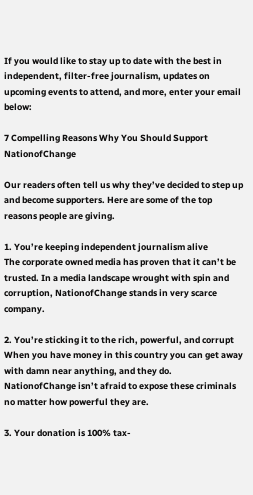If you would like to stay up to date with the best in independent, filter-free journalism, updates on upcoming events to attend, and more, enter your email below:

7 Compelling Reasons Why You Should Support NationofChange

Our readers often tell us why they’ve decided to step up and become supporters. Here are some of the top reasons people are giving.

1. You’re keeping independent journalism alive
The corporate owned media has proven that it can’t be trusted. In a media landscape wrought with spin and corruption, NationofChange stands in very scarce company.

2. You’re sticking it to the rich, powerful, and corrupt
When you have money in this country you can get away with damn near anything, and they do. NationofChange isn’t afraid to expose these criminals no matter how powerful they are.

3. Your donation is 100% tax-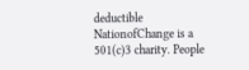deductible
NationofChange is a 501(c)3 charity. People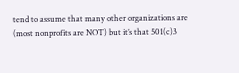tend to assume that many other organizations are (most nonprofits are NOT) but it’s that 501(c)3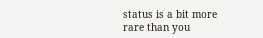status is a bit more rare than you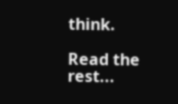think.

Read the rest...